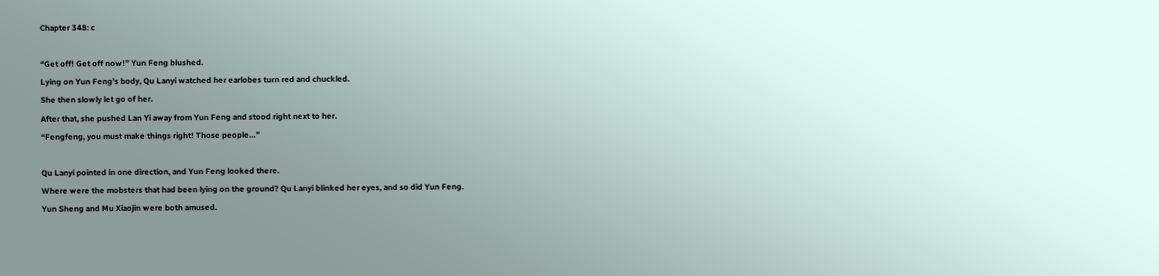Chapter 348: c

“Get off! Get off now!” Yun Feng blushed.
Lying on Yun Feng’s body, Qu Lanyi watched her earlobes turn red and chuckled.
She then slowly let go of her.
After that, she pushed Lan Yi away from Yun Feng and stood right next to her.
“Fengfeng, you must make things right! Those people…”

Qu Lanyi pointed in one direction, and Yun Feng looked there.
Where were the mobsters that had been lying on the ground? Qu Lanyi blinked her eyes, and so did Yun Feng.
Yun Sheng and Mu Xiaojin were both amused.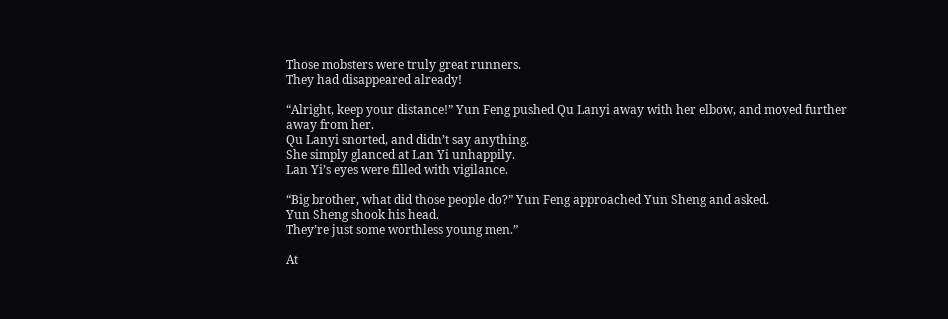Those mobsters were truly great runners.
They had disappeared already!

“Alright, keep your distance!” Yun Feng pushed Qu Lanyi away with her elbow, and moved further away from her.
Qu Lanyi snorted, and didn’t say anything.
She simply glanced at Lan Yi unhappily.
Lan Yi’s eyes were filled with vigilance.

“Big brother, what did those people do?” Yun Feng approached Yun Sheng and asked.
Yun Sheng shook his head.
They’re just some worthless young men.”

At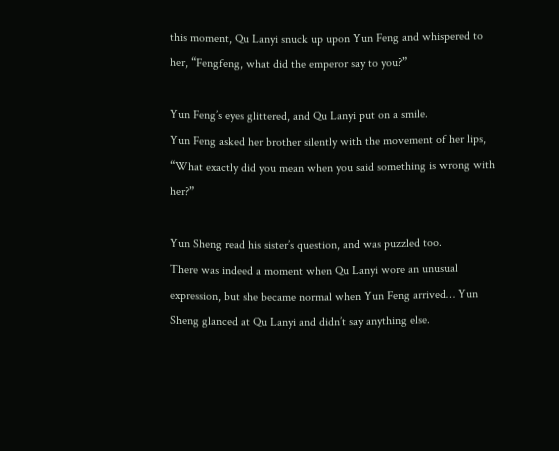this moment, Qu Lanyi snuck up upon Yun Feng and whispered to her, “Fengfeng, what did the emperor say to you?”

Yun Feng’s eyes glittered, and Qu Lanyi put on a smile.
Yun Feng asked her brother silently with the movement of her lips, “What exactly did you mean when you said something is wrong with her?”

Yun Sheng read his sister’s question, and was puzzled too.
There was indeed a moment when Qu Lanyi wore an unusual expression, but she became normal when Yun Feng arrived… Yun Sheng glanced at Qu Lanyi and didn’t say anything else.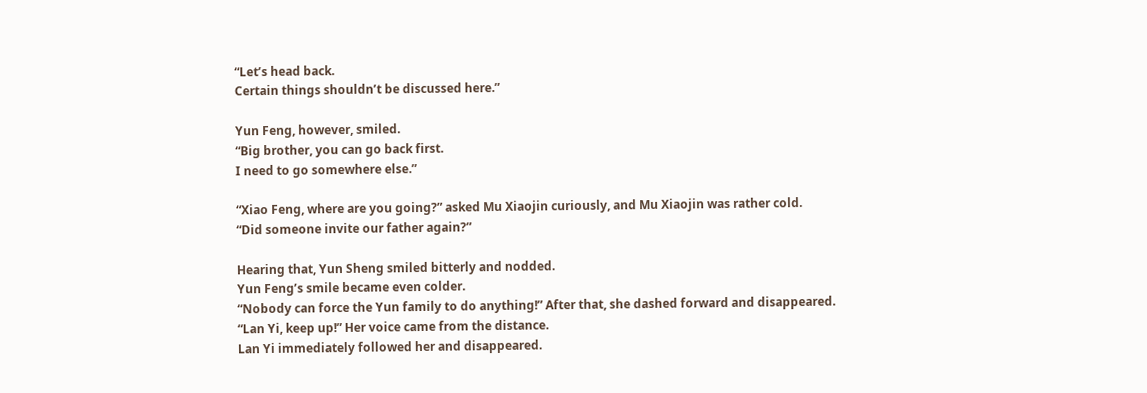“Let’s head back.
Certain things shouldn’t be discussed here.”

Yun Feng, however, smiled.
“Big brother, you can go back first.
I need to go somewhere else.”

“Xiao Feng, where are you going?” asked Mu Xiaojin curiously, and Mu Xiaojin was rather cold.
“Did someone invite our father again?”

Hearing that, Yun Sheng smiled bitterly and nodded.
Yun Feng’s smile became even colder.
“Nobody can force the Yun family to do anything!” After that, she dashed forward and disappeared.
“Lan Yi, keep up!” Her voice came from the distance.
Lan Yi immediately followed her and disappeared.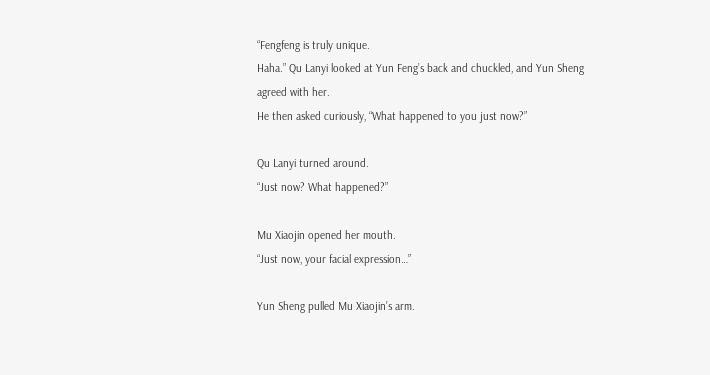“Fengfeng is truly unique.
Haha.” Qu Lanyi looked at Yun Feng’s back and chuckled, and Yun Sheng agreed with her.
He then asked curiously, “What happened to you just now?”

Qu Lanyi turned around.
“Just now? What happened?”

Mu Xiaojin opened her mouth.
“Just now, your facial expression…”

Yun Sheng pulled Mu Xiaojin’s arm.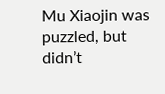Mu Xiaojin was puzzled, but didn’t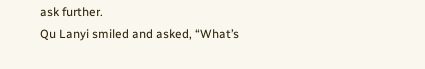ask further.
Qu Lanyi smiled and asked, “What’s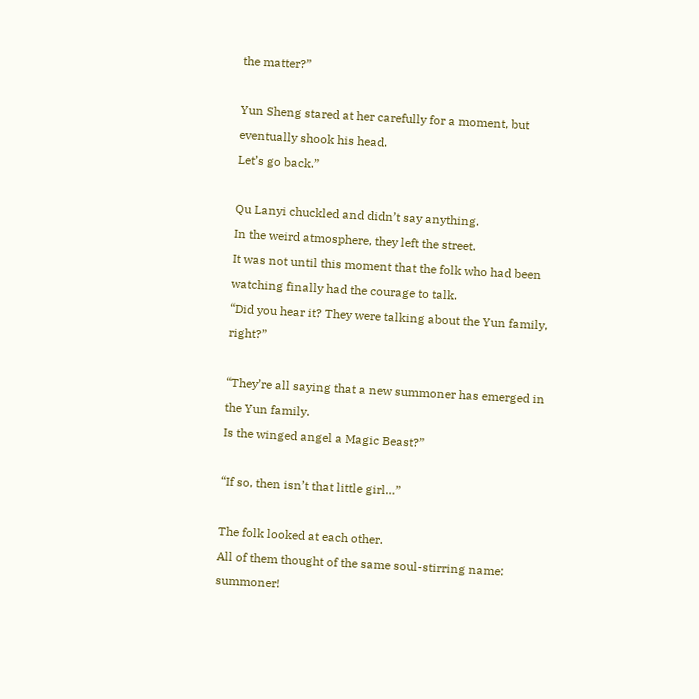the matter?”

Yun Sheng stared at her carefully for a moment, but eventually shook his head.
Let’s go back.”

Qu Lanyi chuckled and didn’t say anything.
In the weird atmosphere, they left the street.
It was not until this moment that the folk who had been watching finally had the courage to talk.
“Did you hear it? They were talking about the Yun family, right?”

“They’re all saying that a new summoner has emerged in the Yun family.
Is the winged angel a Magic Beast?”

“If so, then isn’t that little girl…”

The folk looked at each other.
All of them thought of the same soul-stirring name: summoner!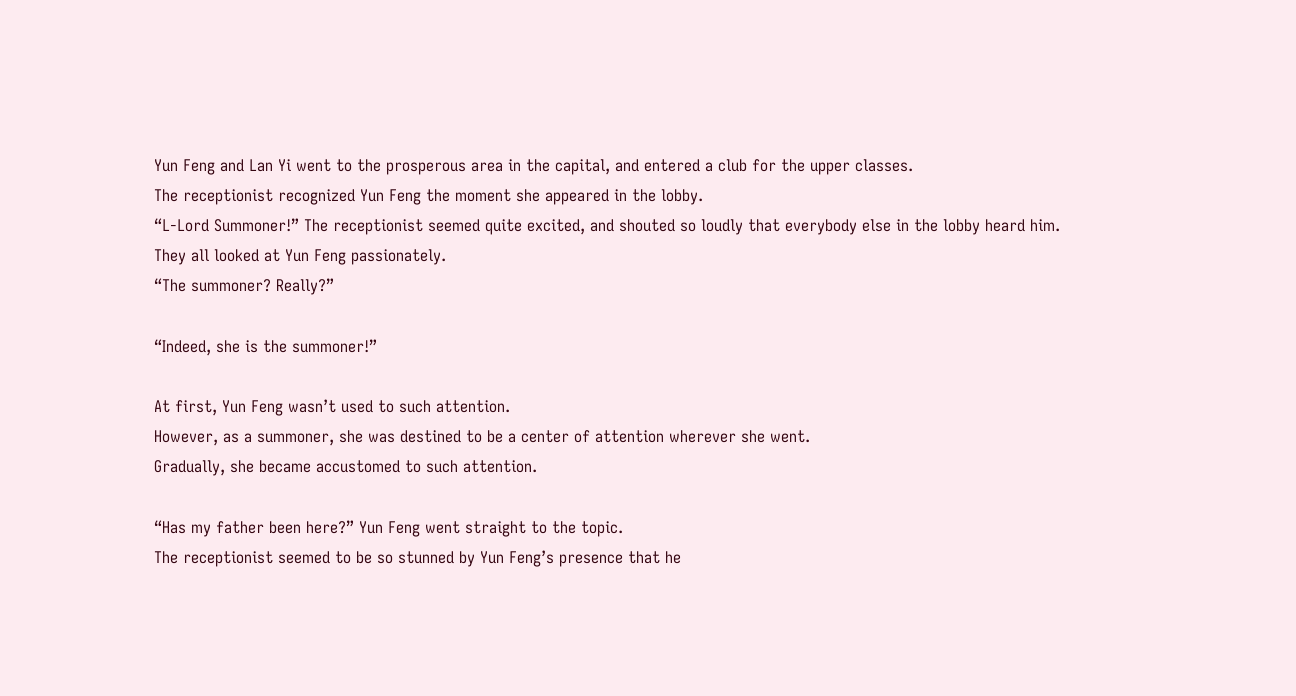Yun Feng and Lan Yi went to the prosperous area in the capital, and entered a club for the upper classes.
The receptionist recognized Yun Feng the moment she appeared in the lobby.
“L-Lord Summoner!” The receptionist seemed quite excited, and shouted so loudly that everybody else in the lobby heard him.
They all looked at Yun Feng passionately.
“The summoner? Really?”

“Indeed, she is the summoner!”

At first, Yun Feng wasn’t used to such attention.
However, as a summoner, she was destined to be a center of attention wherever she went.
Gradually, she became accustomed to such attention.

“Has my father been here?” Yun Feng went straight to the topic.
The receptionist seemed to be so stunned by Yun Feng’s presence that he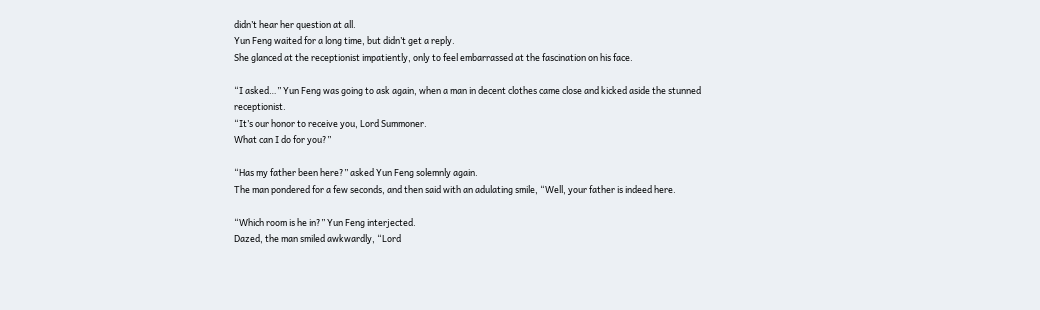didn’t hear her question at all.
Yun Feng waited for a long time, but didn’t get a reply.
She glanced at the receptionist impatiently, only to feel embarrassed at the fascination on his face.

“I asked…” Yun Feng was going to ask again, when a man in decent clothes came close and kicked aside the stunned receptionist.
“It’s our honor to receive you, Lord Summoner.
What can I do for you?”

“Has my father been here?” asked Yun Feng solemnly again.
The man pondered for a few seconds, and then said with an adulating smile, “Well, your father is indeed here.

“Which room is he in?” Yun Feng interjected.
Dazed, the man smiled awkwardly, “Lord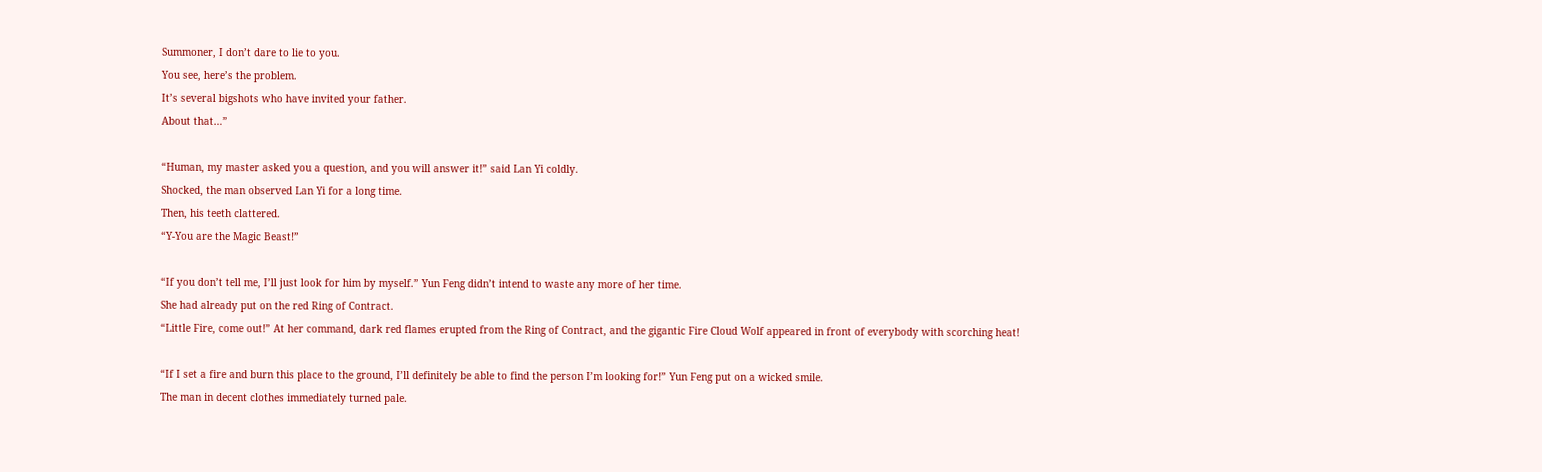Summoner, I don’t dare to lie to you.
You see, here’s the problem.
It’s several bigshots who have invited your father.
About that…”

“Human, my master asked you a question, and you will answer it!” said Lan Yi coldly.
Shocked, the man observed Lan Yi for a long time.
Then, his teeth clattered.
“Y-You are the Magic Beast!”

“If you don’t tell me, I’ll just look for him by myself.” Yun Feng didn’t intend to waste any more of her time.
She had already put on the red Ring of Contract.
“Little Fire, come out!” At her command, dark red flames erupted from the Ring of Contract, and the gigantic Fire Cloud Wolf appeared in front of everybody with scorching heat!

“If I set a fire and burn this place to the ground, I’ll definitely be able to find the person I’m looking for!” Yun Feng put on a wicked smile.
The man in decent clothes immediately turned pale.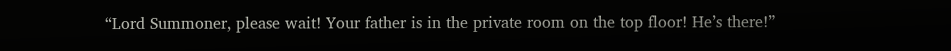“Lord Summoner, please wait! Your father is in the private room on the top floor! He’s there!”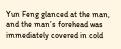Yun Feng glanced at the man, and the man’s forehead was immediately covered in cold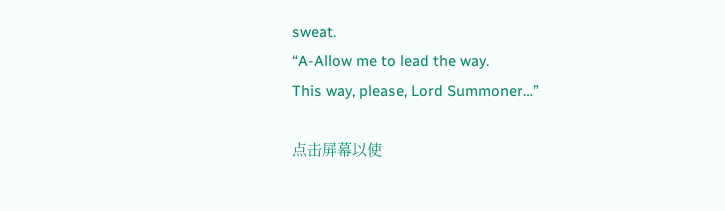sweat.
“A-Allow me to lead the way.
This way, please, Lord Summoner…”

点击屏幕以使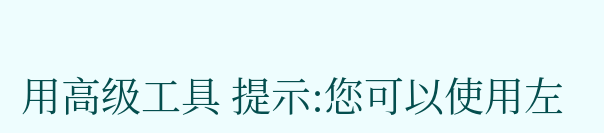用高级工具 提示:您可以使用左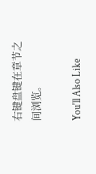右键盘键在章节之间浏览。

You'll Also Like